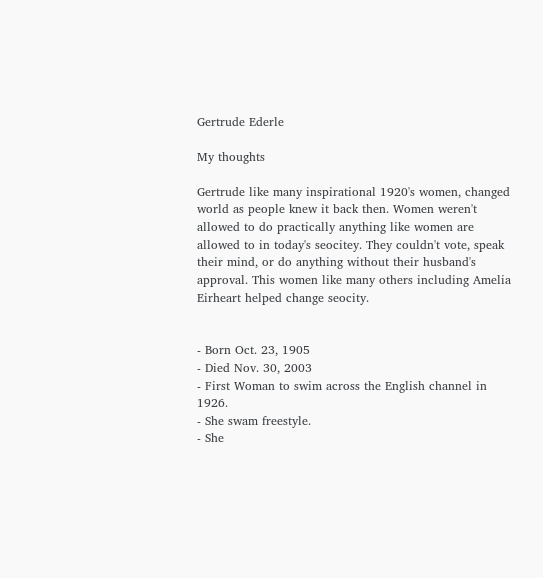Gertrude Ederle

My thoughts

Gertrude like many inspirational 1920's women, changed world as people knew it back then. Women weren't allowed to do practically anything like women are allowed to in today's seocitey. They couldn't vote, speak their mind, or do anything without their husband's approval. This women like many others including Amelia Eirheart helped change seocity.


- Born Oct. 23, 1905
- Died Nov. 30, 2003
- First Woman to swim across the English channel in 1926.
- She swam freestyle.
- She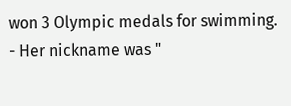won 3 Olympic medals for swimming.
- Her nickname was "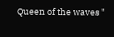Queen of the waves "